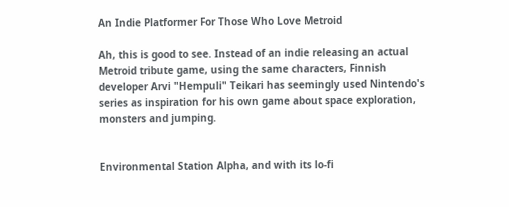An Indie Platformer For Those Who Love Metroid

Ah, this is good to see. Instead of an indie releasing an actual Metroid tribute game, using the same characters, Finnish developer Arvi "Hempuli" Teikari has seemingly used Nintendo's series as inspiration for his own game about space exploration, monsters and jumping.


Environmental Station Alpha, and with its lo-fi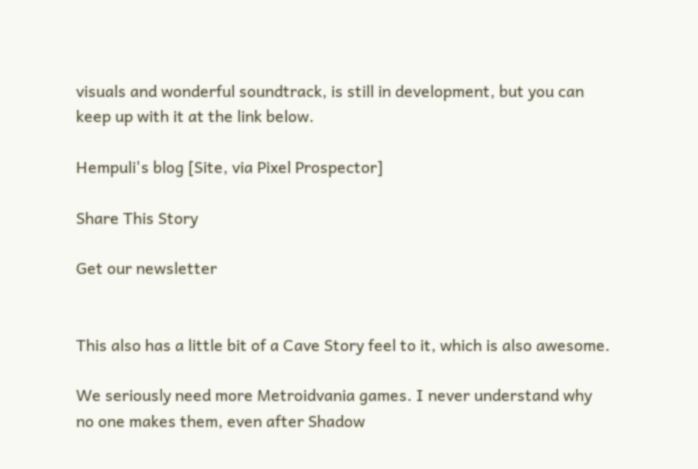visuals and wonderful soundtrack, is still in development, but you can keep up with it at the link below.

Hempuli's blog [Site, via Pixel Prospector]

Share This Story

Get our newsletter


This also has a little bit of a Cave Story feel to it, which is also awesome.

We seriously need more Metroidvania games. I never understand why no one makes them, even after Shadow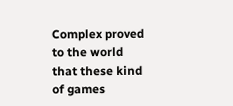Complex proved to the world that these kind of games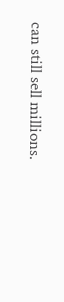can still sell millions.